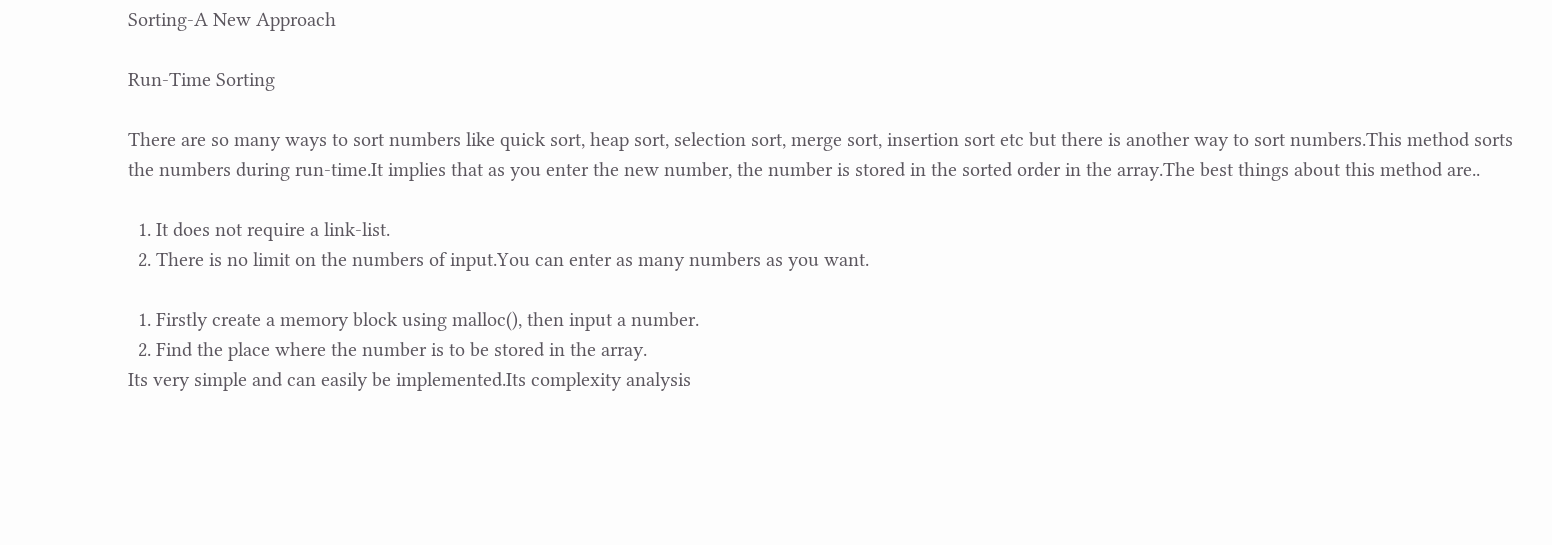Sorting-A New Approach

Run-Time Sorting

There are so many ways to sort numbers like quick sort, heap sort, selection sort, merge sort, insertion sort etc but there is another way to sort numbers.This method sorts the numbers during run-time.It implies that as you enter the new number, the number is stored in the sorted order in the array.The best things about this method are..

  1. It does not require a link-list.
  2. There is no limit on the numbers of input.You can enter as many numbers as you want.

  1. Firstly create a memory block using malloc(), then input a number.
  2. Find the place where the number is to be stored in the array.
Its very simple and can easily be implemented.Its complexity analysis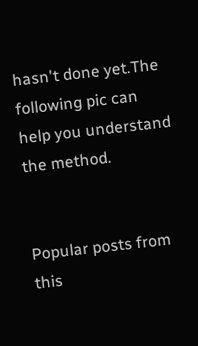hasn't done yet.The following pic can help you understand the method.


Popular posts from this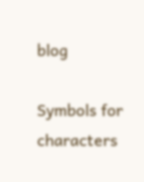blog

Symbols for characters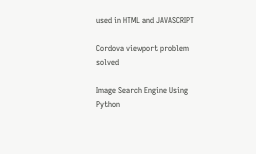used in HTML and JAVASCRIPT

Cordova viewport problem solved

Image Search Engine Using Python